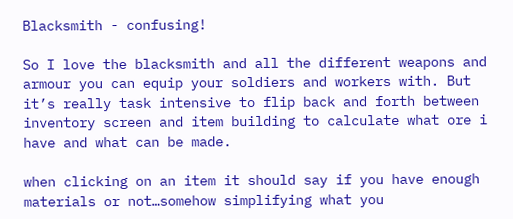Blacksmith - confusing!

So I love the blacksmith and all the different weapons and armour you can equip your soldiers and workers with. But it’s really task intensive to flip back and forth between inventory screen and item building to calculate what ore i have and what can be made.

when clicking on an item it should say if you have enough materials or not…somehow simplifying what you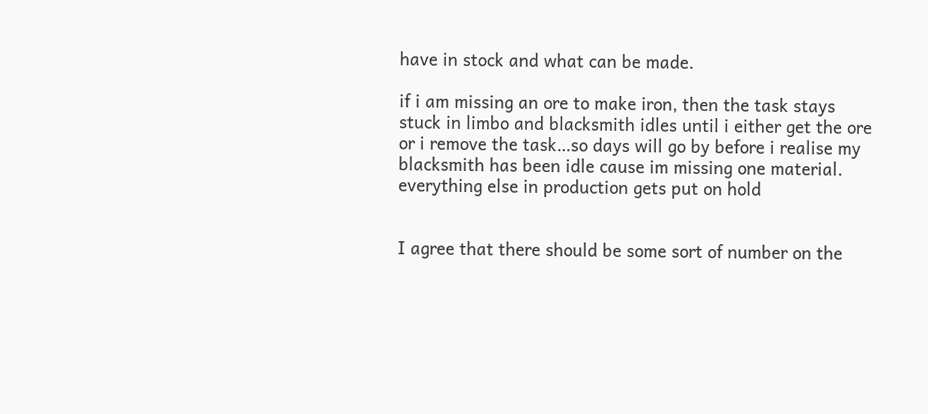have in stock and what can be made.

if i am missing an ore to make iron, then the task stays stuck in limbo and blacksmith idles until i either get the ore or i remove the task…so days will go by before i realise my blacksmith has been idle cause im missing one material. everything else in production gets put on hold


I agree that there should be some sort of number on the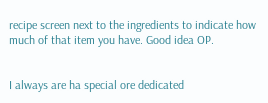recipe screen next to the ingredients to indicate how much of that item you have. Good idea OP.


I always are ha special ore dedicated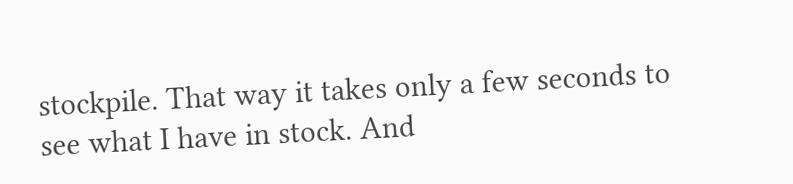stockpile. That way it takes only a few seconds to see what I have in stock. And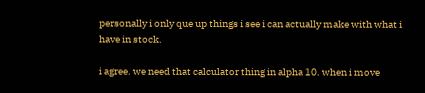personally i only que up things i see i can actually make with what i have in stock.

i agree. we need that calculator thing in alpha 10. when i move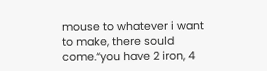mouse to whatever i want to make, there sould come.“you have 2 iron, 4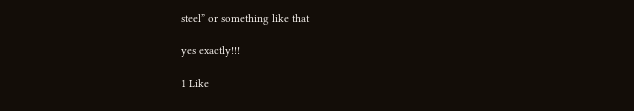steel” or something like that

yes exactly!!!

1 Like